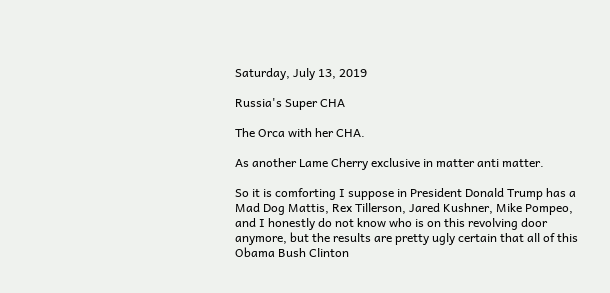Saturday, July 13, 2019

Russia's Super CHA

The Orca with her CHA.

As another Lame Cherry exclusive in matter anti matter.

So it is comforting I suppose in President Donald Trump has a Mad Dog Mattis, Rex Tillerson, Jared Kushner, Mike Pompeo, and I honestly do not know who is on this revolving door anymore, but the results are pretty ugly certain that all of this Obama Bush Clinton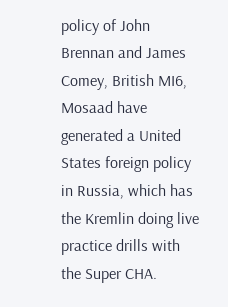policy of John Brennan and James Comey, British MI6, Mosaad have generated a United States foreign policy in Russia, which has the Kremlin doing live practice drills with the Super CHA.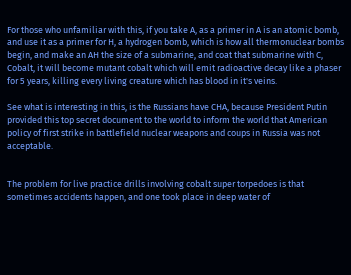For those who unfamiliar with this, if you take A, as a primer in A is an atomic bomb, and use it as a primer for H, a hydrogen bomb, which is how all thermonuclear bombs begin, and make an AH the size of a submarine, and coat that submarine with C, Cobalt, it will become mutant cobalt which will emit radioactive decay like a phaser for 5 years, killing every living creature which has blood in it's veins.

See what is interesting in this, is the Russians have CHA, because President Putin provided this top secret document to the world to inform the world that American policy of first strike in battlefield nuclear weapons and coups in Russia was not acceptable.


The problem for live practice drills involving cobalt super torpedoes is that sometimes accidents happen, and one took place in deep water of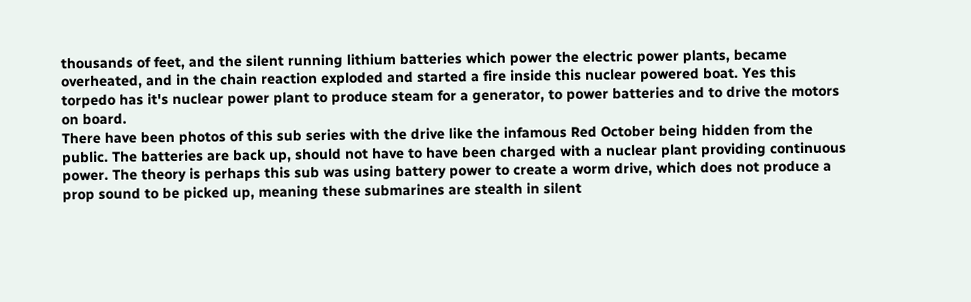thousands of feet, and the silent running lithium batteries which power the electric power plants, became overheated, and in the chain reaction exploded and started a fire inside this nuclear powered boat. Yes this torpedo has it's nuclear power plant to produce steam for a generator, to power batteries and to drive the motors on board.
There have been photos of this sub series with the drive like the infamous Red October being hidden from the public. The batteries are back up, should not have to have been charged with a nuclear plant providing continuous power. The theory is perhaps this sub was using battery power to create a worm drive, which does not produce a prop sound to be picked up, meaning these submarines are stealth in silent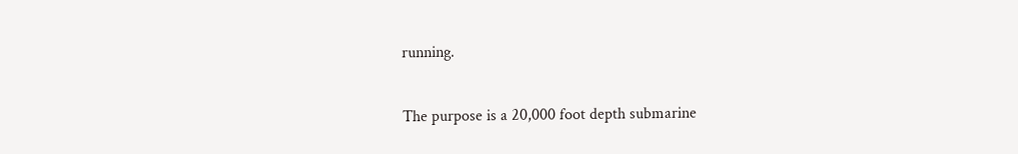running.

The purpose is a 20,000 foot depth submarine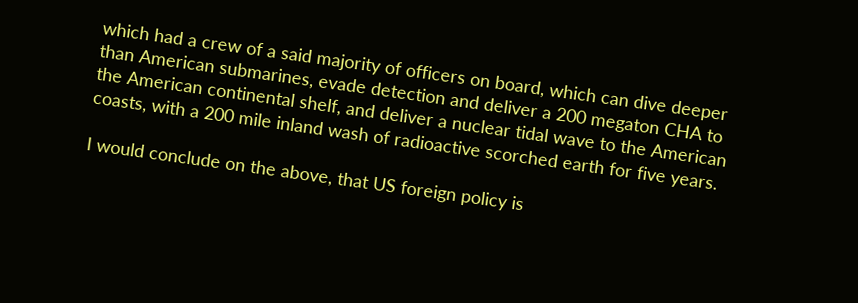which had a crew of a said majority of officers on board, which can dive deeper than American submarines, evade detection and deliver a 200 megaton CHA to the American continental shelf, and deliver a nuclear tidal wave to the American coasts, with a 200 mile inland wash of radioactive scorched earth for five years.

I would conclude on the above, that US foreign policy is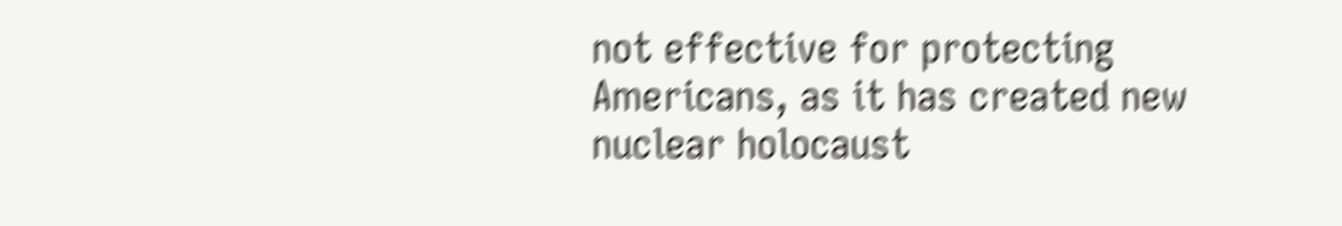not effective for protecting Americans, as it has created new nuclear holocaust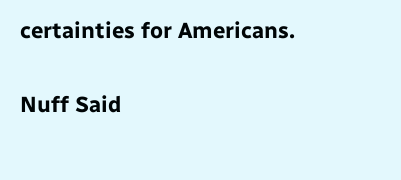certainties for Americans.

Nuff Said